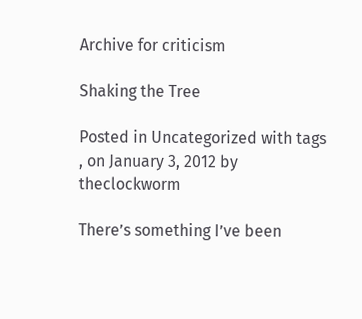Archive for criticism

Shaking the Tree

Posted in Uncategorized with tags , on January 3, 2012 by theclockworm

There’s something I’ve been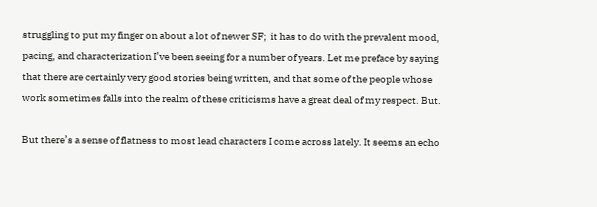struggling to put my finger on about a lot of newer SF;  it has to do with the prevalent mood, pacing, and characterization I’ve been seeing for a number of years. Let me preface by saying that there are certainly very good stories being written, and that some of the people whose work sometimes falls into the realm of these criticisms have a great deal of my respect. But.

But there’s a sense of flatness to most lead characters I come across lately. It seems an echo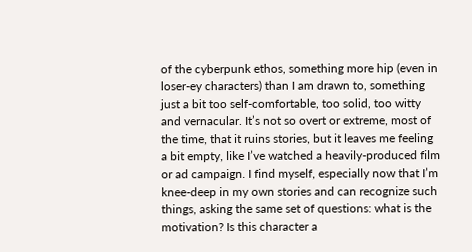of the cyberpunk ethos, something more hip (even in loser-ey characters) than I am drawn to, something just a bit too self-comfortable, too solid, too witty and vernacular. It’s not so overt or extreme, most of the time, that it ruins stories, but it leaves me feeling a bit empty, like I’ve watched a heavily-produced film or ad campaign. I find myself, especially now that I’m knee-deep in my own stories and can recognize such things, asking the same set of questions: what is the motivation? Is this character a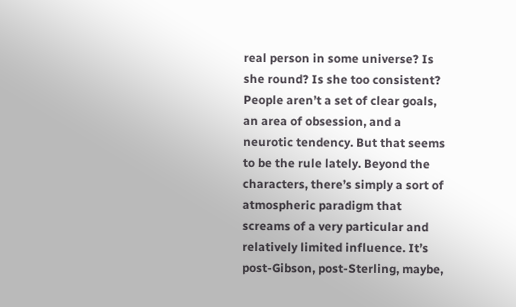real person in some universe? Is she round? Is she too consistent? People aren’t a set of clear goals, an area of obsession, and a neurotic tendency. But that seems to be the rule lately. Beyond the characters, there’s simply a sort of atmospheric paradigm that screams of a very particular and relatively limited influence. It’s post-Gibson, post-Sterling, maybe,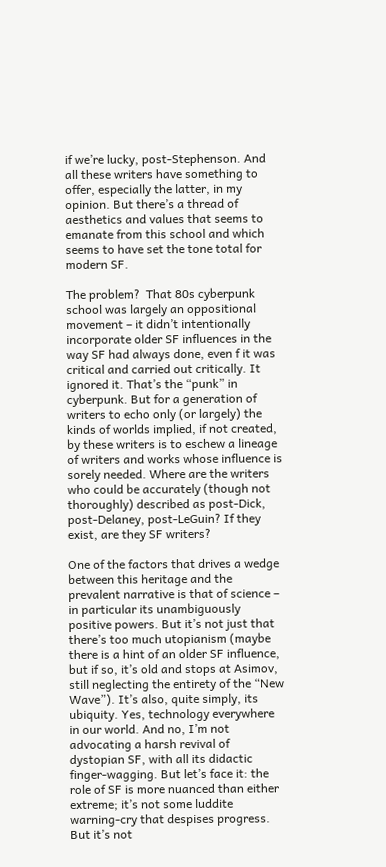if we’re lucky, post-Stephenson. And all these writers have something to offer, especially the latter, in my opinion. But there’s a thread of aesthetics and values that seems to emanate from this school and which seems to have set the tone total for modern SF.

The problem?  That 80s cyberpunk school was largely an oppositional movement – it didn’t intentionally incorporate older SF influences in the way SF had always done, even f it was critical and carried out critically. It ignored it. That’s the “punk” in cyberpunk. But for a generation of writers to echo only (or largely) the kinds of worlds implied, if not created, by these writers is to eschew a lineage of writers and works whose influence is sorely needed. Where are the writers who could be accurately (though not thoroughly) described as post-Dick, post-Delaney, post-LeGuin? If they exist, are they SF writers?

One of the factors that drives a wedge between this heritage and the prevalent narrative is that of science – in particular its unambiguously positive powers. But it’s not just that there’s too much utopianism (maybe there is a hint of an older SF influence, but if so, it’s old and stops at Asimov, still neglecting the entirety of the “New Wave”). It’s also, quite simply, its ubiquity. Yes, technology everywhere in our world. And no, I’m not advocating a harsh revival of dystopian SF, with all its didactic finger-wagging. But let’s face it: the role of SF is more nuanced than either extreme; it’s not some luddite warning-cry that despises progress. But it’s not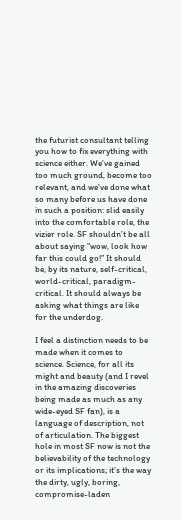the futurist consultant telling you how to fix everything with science either. We’ve gained too much ground, become too relevant, and we’ve done what so many before us have done in such a position: slid easily into the comfortable role, the vizier role. SF shouldn’t be all about saying “wow, look how far this could go!” It should be, by its nature, self-critical, world-critical, paradigm-critical. It should always be asking what things are like for the underdog.

I feel a distinction needs to be made when it comes to science. Science, for all its might and beauty (and I revel in the amazing discoveries being made as much as any wide-eyed SF fan), is a language of description, not of articulation. The biggest hole in most SF now is not the believability of the technology or its implications; it’s the way the dirty, ugly, boring, compromise-laden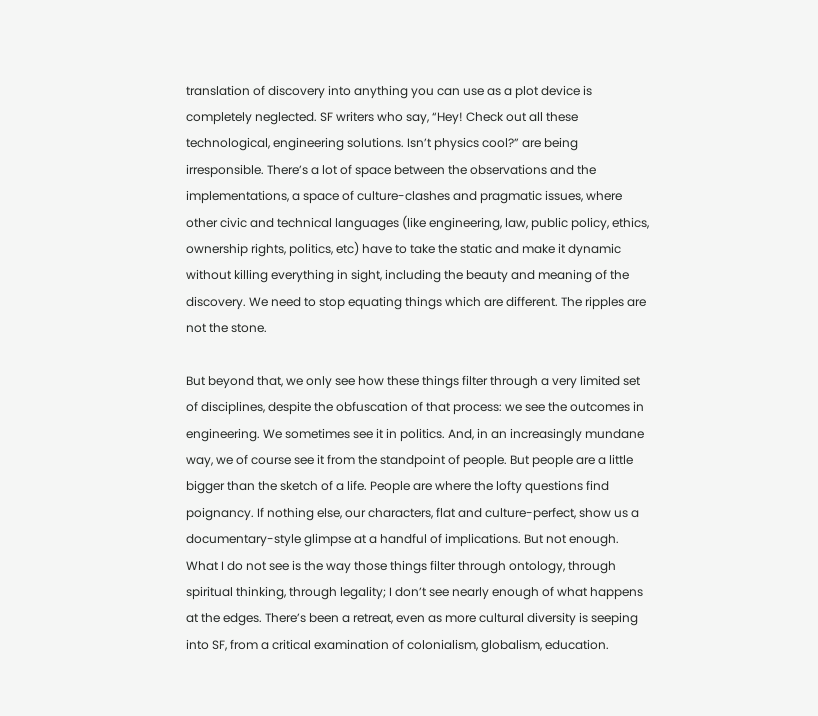translation of discovery into anything you can use as a plot device is completely neglected. SF writers who say, “Hey! Check out all these technological, engineering solutions. Isn’t physics cool?” are being irresponsible. There’s a lot of space between the observations and the implementations, a space of culture-clashes and pragmatic issues, where other civic and technical languages (like engineering, law, public policy, ethics, ownership rights, politics, etc) have to take the static and make it dynamic without killing everything in sight, including the beauty and meaning of the discovery. We need to stop equating things which are different. The ripples are not the stone.

But beyond that, we only see how these things filter through a very limited set of disciplines, despite the obfuscation of that process: we see the outcomes in engineering. We sometimes see it in politics. And, in an increasingly mundane way, we of course see it from the standpoint of people. But people are a little bigger than the sketch of a life. People are where the lofty questions find poignancy. If nothing else, our characters, flat and culture-perfect, show us a documentary-style glimpse at a handful of implications. But not enough.  What I do not see is the way those things filter through ontology, through spiritual thinking, through legality; I don’t see nearly enough of what happens at the edges. There’s been a retreat, even as more cultural diversity is seeping into SF, from a critical examination of colonialism, globalism, education.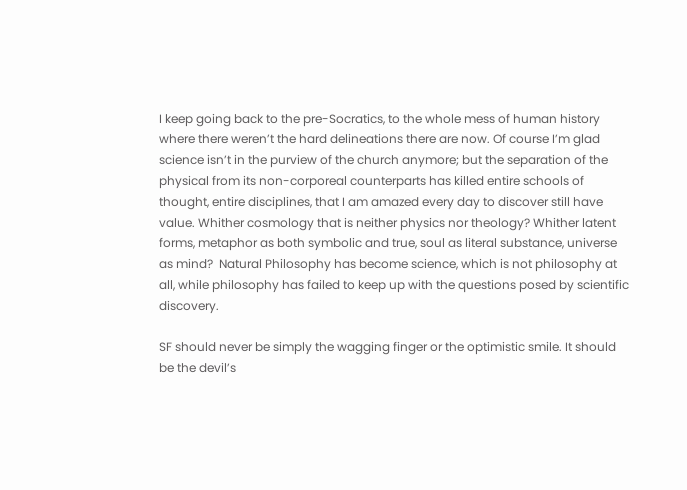I keep going back to the pre-Socratics, to the whole mess of human history where there weren’t the hard delineations there are now. Of course I’m glad science isn’t in the purview of the church anymore; but the separation of the physical from its non-corporeal counterparts has killed entire schools of thought, entire disciplines, that I am amazed every day to discover still have value. Whither cosmology that is neither physics nor theology? Whither latent forms, metaphor as both symbolic and true, soul as literal substance, universe as mind?  Natural Philosophy has become science, which is not philosophy at all, while philosophy has failed to keep up with the questions posed by scientific discovery.

SF should never be simply the wagging finger or the optimistic smile. It should be the devil’s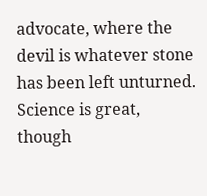advocate, where the devil is whatever stone has been left unturned. Science is great, though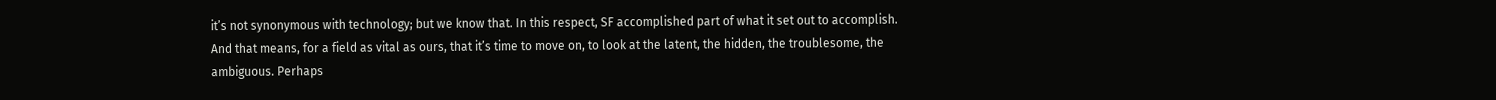it’s not synonymous with technology; but we know that. In this respect, SF accomplished part of what it set out to accomplish. And that means, for a field as vital as ours, that it’s time to move on, to look at the latent, the hidden, the troublesome, the ambiguous. Perhaps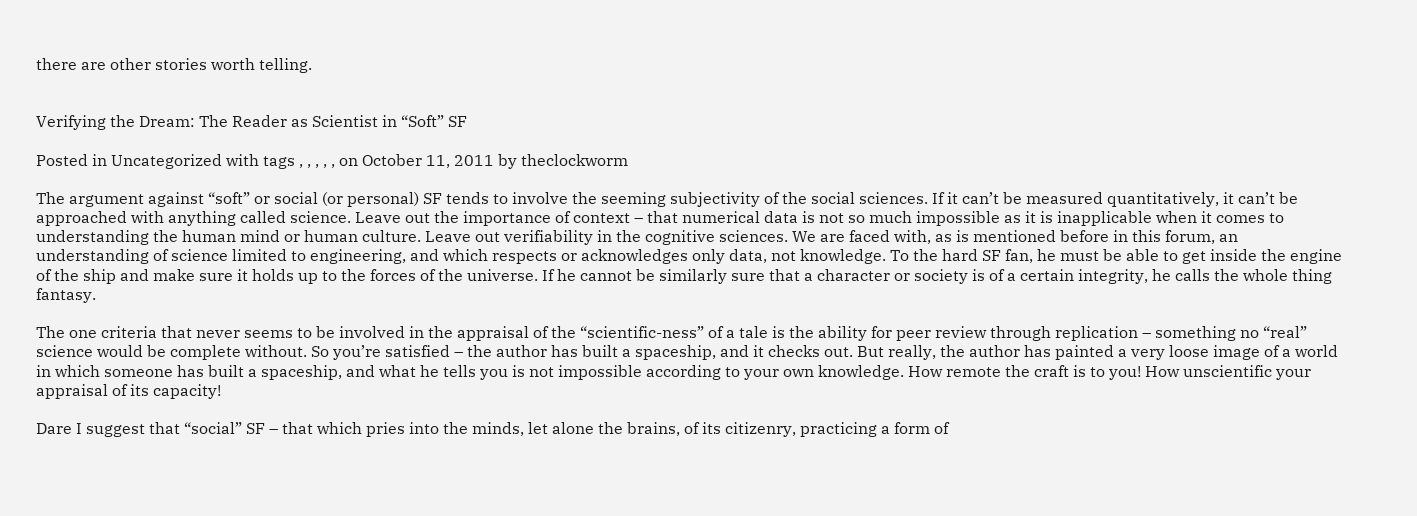there are other stories worth telling.


Verifying the Dream: The Reader as Scientist in “Soft” SF

Posted in Uncategorized with tags , , , , , on October 11, 2011 by theclockworm

The argument against “soft” or social (or personal) SF tends to involve the seeming subjectivity of the social sciences. If it can’t be measured quantitatively, it can’t be approached with anything called science. Leave out the importance of context – that numerical data is not so much impossible as it is inapplicable when it comes to understanding the human mind or human culture. Leave out verifiability in the cognitive sciences. We are faced with, as is mentioned before in this forum, an understanding of science limited to engineering, and which respects or acknowledges only data, not knowledge. To the hard SF fan, he must be able to get inside the engine of the ship and make sure it holds up to the forces of the universe. If he cannot be similarly sure that a character or society is of a certain integrity, he calls the whole thing fantasy.

The one criteria that never seems to be involved in the appraisal of the “scientific-ness” of a tale is the ability for peer review through replication – something no “real” science would be complete without. So you’re satisfied – the author has built a spaceship, and it checks out. But really, the author has painted a very loose image of a world in which someone has built a spaceship, and what he tells you is not impossible according to your own knowledge. How remote the craft is to you! How unscientific your appraisal of its capacity!

Dare I suggest that “social” SF – that which pries into the minds, let alone the brains, of its citizenry, practicing a form of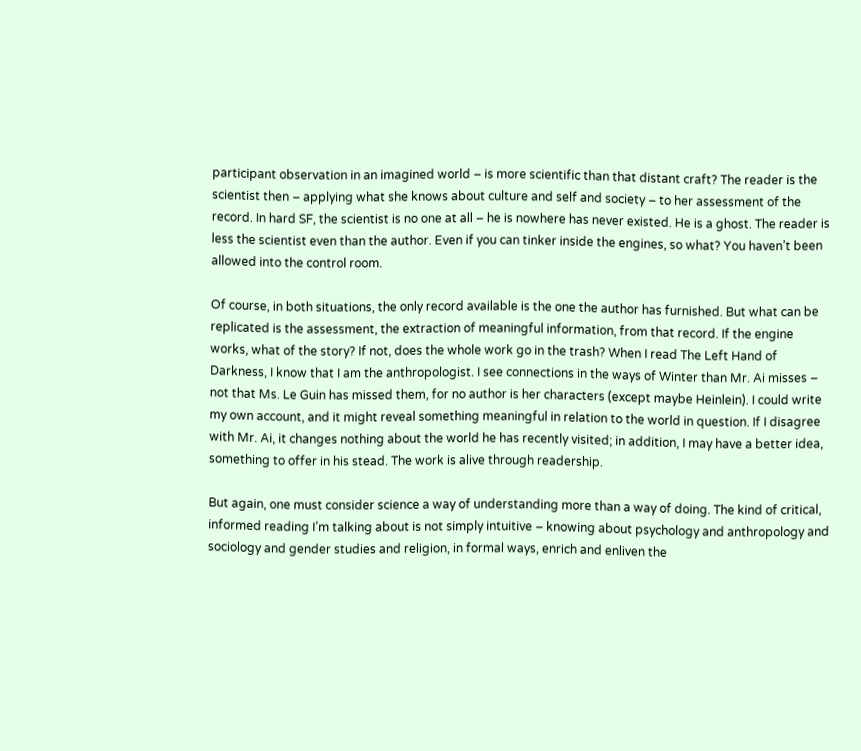participant observation in an imagined world – is more scientific than that distant craft? The reader is the scientist then – applying what she knows about culture and self and society – to her assessment of the record. In hard SF, the scientist is no one at all – he is nowhere has never existed. He is a ghost. The reader is less the scientist even than the author. Even if you can tinker inside the engines, so what? You haven’t been allowed into the control room.

Of course, in both situations, the only record available is the one the author has furnished. But what can be replicated is the assessment, the extraction of meaningful information, from that record. If the engine works, what of the story? If not, does the whole work go in the trash? When I read The Left Hand of Darkness, I know that I am the anthropologist. I see connections in the ways of Winter than Mr. Ai misses – not that Ms. Le Guin has missed them, for no author is her characters (except maybe Heinlein). I could write my own account, and it might reveal something meaningful in relation to the world in question. If I disagree with Mr. Ai, it changes nothing about the world he has recently visited; in addition, I may have a better idea, something to offer in his stead. The work is alive through readership.

But again, one must consider science a way of understanding more than a way of doing. The kind of critical, informed reading I’m talking about is not simply intuitive – knowing about psychology and anthropology and sociology and gender studies and religion, in formal ways, enrich and enliven the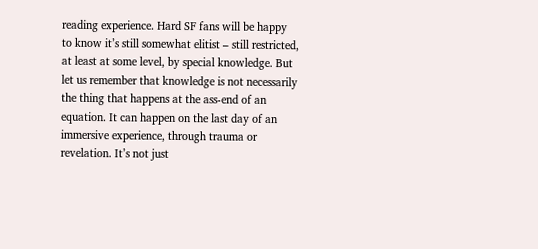reading experience. Hard SF fans will be happy to know it’s still somewhat elitist – still restricted, at least at some level, by special knowledge. But let us remember that knowledge is not necessarily the thing that happens at the ass-end of an equation. It can happen on the last day of an immersive experience, through trauma or revelation. It’s not just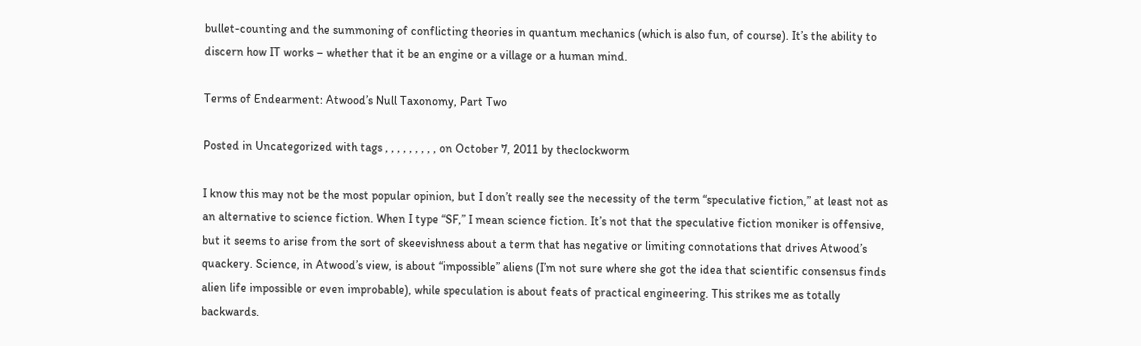bullet-counting and the summoning of conflicting theories in quantum mechanics (which is also fun, of course). It’s the ability to discern how IT works – whether that it be an engine or a village or a human mind.

Terms of Endearment: Atwood’s Null Taxonomy, Part Two

Posted in Uncategorized with tags , , , , , , , , , on October 7, 2011 by theclockworm

I know this may not be the most popular opinion, but I don’t really see the necessity of the term “speculative fiction,” at least not as an alternative to science fiction. When I type “SF,” I mean science fiction. It’s not that the speculative fiction moniker is offensive, but it seems to arise from the sort of skeevishness about a term that has negative or limiting connotations that drives Atwood’s quackery. Science, in Atwood’s view, is about “impossible” aliens (I’m not sure where she got the idea that scientific consensus finds alien life impossible or even improbable), while speculation is about feats of practical engineering. This strikes me as totally backwards.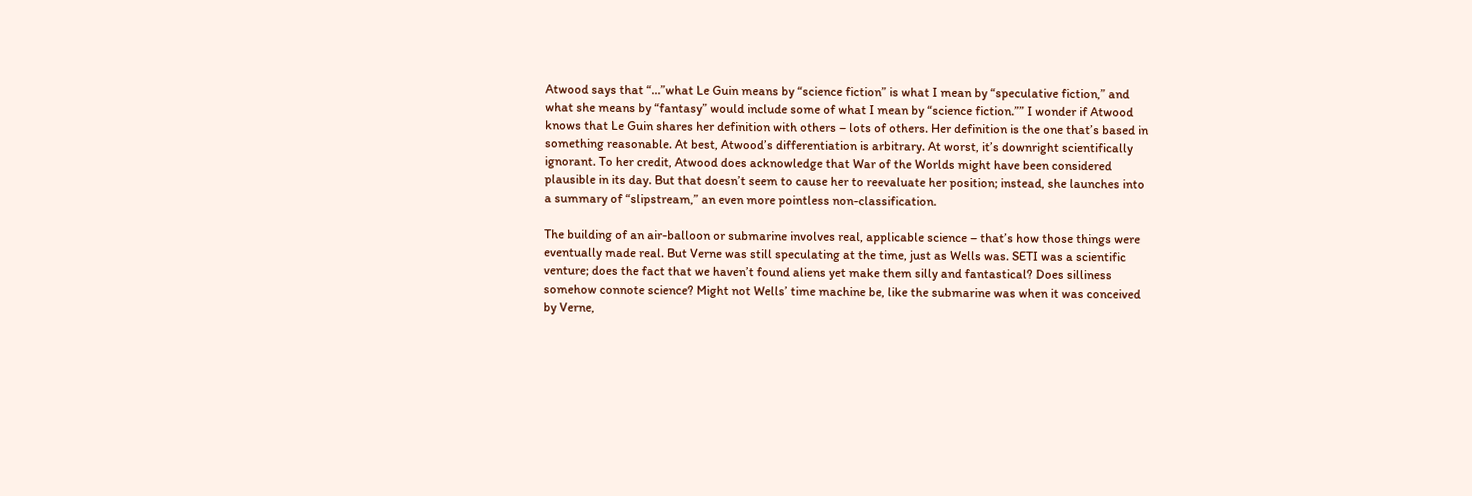Atwood says that “…”what Le Guin means by “science fiction” is what I mean by “speculative fiction,” and what she means by “fantasy” would include some of what I mean by “science fiction.”” I wonder if Atwood knows that Le Guin shares her definition with others – lots of others. Her definition is the one that’s based in something reasonable. At best, Atwood’s differentiation is arbitrary. At worst, it’s downright scientifically ignorant. To her credit, Atwood does acknowledge that War of the Worlds might have been considered plausible in its day. But that doesn’t seem to cause her to reevaluate her position; instead, she launches into a summary of “slipstream,” an even more pointless non-classification.

The building of an air-balloon or submarine involves real, applicable science – that’s how those things were eventually made real. But Verne was still speculating at the time, just as Wells was. SETI was a scientific venture; does the fact that we haven’t found aliens yet make them silly and fantastical? Does silliness somehow connote science? Might not Wells’ time machine be, like the submarine was when it was conceived by Verne,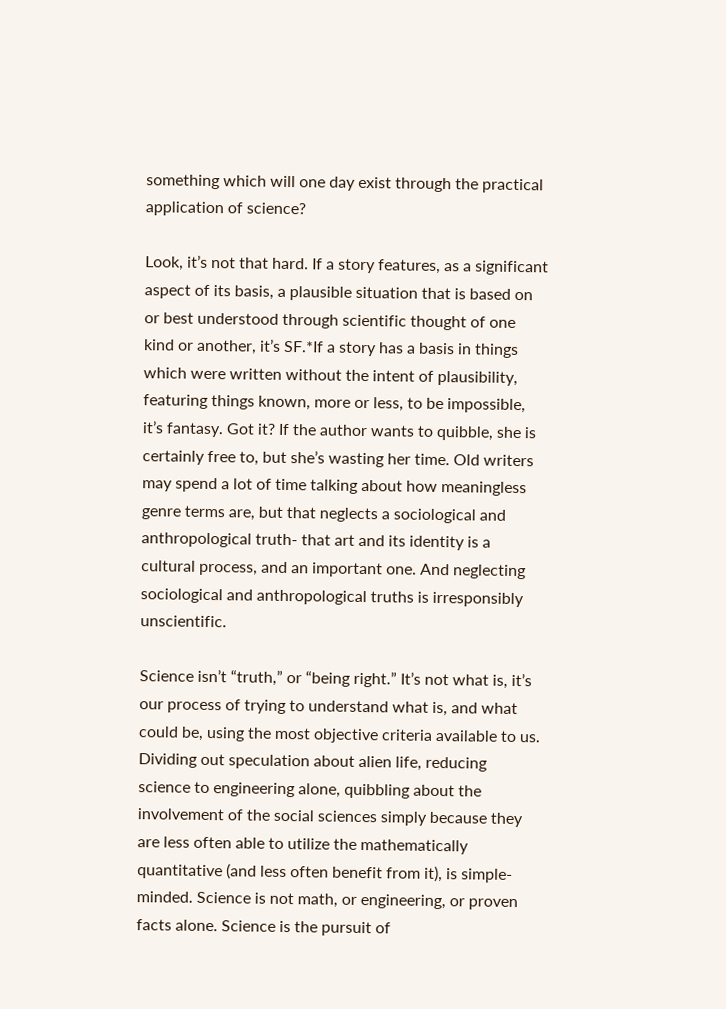something which will one day exist through the practical application of science?

Look, it’s not that hard. If a story features, as a significant aspect of its basis, a plausible situation that is based on or best understood through scientific thought of one kind or another, it’s SF.*If a story has a basis in things which were written without the intent of plausibility, featuring things known, more or less, to be impossible, it’s fantasy. Got it? If the author wants to quibble, she is certainly free to, but she’s wasting her time. Old writers may spend a lot of time talking about how meaningless genre terms are, but that neglects a sociological and anthropological truth- that art and its identity is a cultural process, and an important one. And neglecting sociological and anthropological truths is irresponsibly unscientific.

Science isn’t “truth,” or “being right.” It’s not what is, it’s our process of trying to understand what is, and what could be, using the most objective criteria available to us. Dividing out speculation about alien life, reducing science to engineering alone, quibbling about the involvement of the social sciences simply because they are less often able to utilize the mathematically quantitative (and less often benefit from it), is simple-minded. Science is not math, or engineering, or proven facts alone. Science is the pursuit of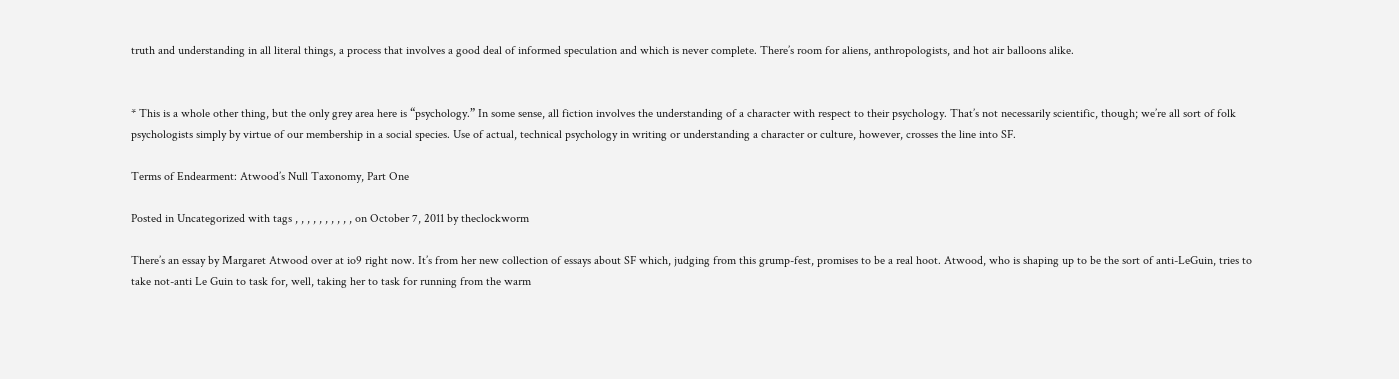truth and understanding in all literal things, a process that involves a good deal of informed speculation and which is never complete. There’s room for aliens, anthropologists, and hot air balloons alike.


* This is a whole other thing, but the only grey area here is “psychology.” In some sense, all fiction involves the understanding of a character with respect to their psychology. That’s not necessarily scientific, though; we’re all sort of folk psychologists simply by virtue of our membership in a social species. Use of actual, technical psychology in writing or understanding a character or culture, however, crosses the line into SF.

Terms of Endearment: Atwood’s Null Taxonomy, Part One

Posted in Uncategorized with tags , , , , , , , , , , on October 7, 2011 by theclockworm

There’s an essay by Margaret Atwood over at io9 right now. It’s from her new collection of essays about SF which, judging from this grump-fest, promises to be a real hoot. Atwood, who is shaping up to be the sort of anti-LeGuin, tries to take not-anti Le Guin to task for, well, taking her to task for running from the warm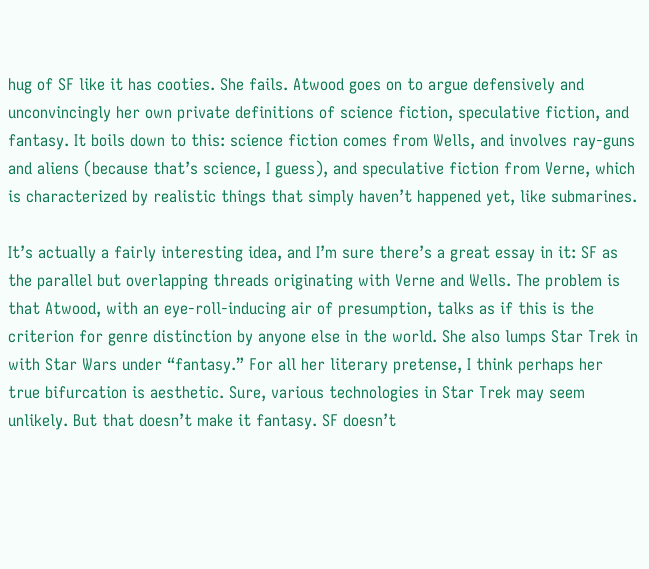hug of SF like it has cooties. She fails. Atwood goes on to argue defensively and unconvincingly her own private definitions of science fiction, speculative fiction, and fantasy. It boils down to this: science fiction comes from Wells, and involves ray-guns and aliens (because that’s science, I guess), and speculative fiction from Verne, which is characterized by realistic things that simply haven’t happened yet, like submarines.

It’s actually a fairly interesting idea, and I’m sure there’s a great essay in it: SF as the parallel but overlapping threads originating with Verne and Wells. The problem is that Atwood, with an eye-roll-inducing air of presumption, talks as if this is the criterion for genre distinction by anyone else in the world. She also lumps Star Trek in with Star Wars under “fantasy.” For all her literary pretense, I think perhaps her true bifurcation is aesthetic. Sure, various technologies in Star Trek may seem unlikely. But that doesn’t make it fantasy. SF doesn’t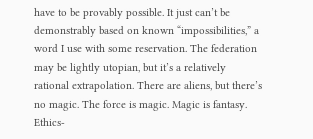have to be provably possible. It just can’t be demonstrably based on known “impossibilities,” a word I use with some reservation. The federation may be lightly utopian, but it’s a relatively rational extrapolation. There are aliens, but there’s no magic. The force is magic. Magic is fantasy. Ethics-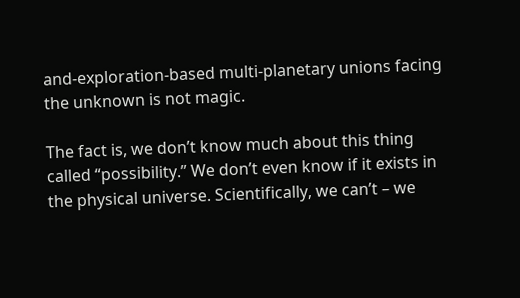and-exploration-based multi-planetary unions facing the unknown is not magic.

The fact is, we don’t know much about this thing called “possibility.” We don’t even know if it exists in the physical universe. Scientifically, we can’t – we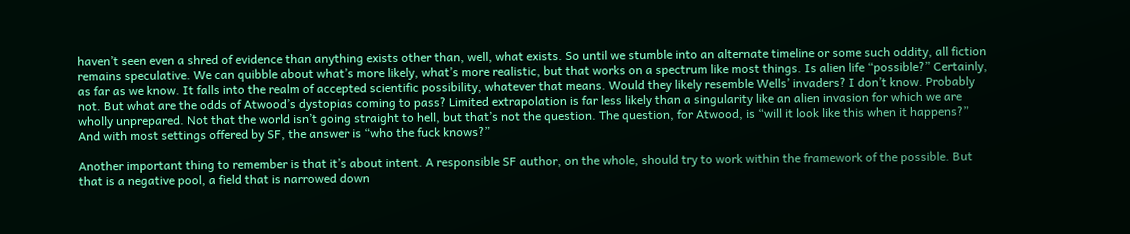haven’t seen even a shred of evidence than anything exists other than, well, what exists. So until we stumble into an alternate timeline or some such oddity, all fiction remains speculative. We can quibble about what’s more likely, what’s more realistic, but that works on a spectrum like most things. Is alien life “possible?” Certainly, as far as we know. It falls into the realm of accepted scientific possibility, whatever that means. Would they likely resemble Wells’ invaders? I don’t know. Probably not. But what are the odds of Atwood’s dystopias coming to pass? Limited extrapolation is far less likely than a singularity like an alien invasion for which we are wholly unprepared. Not that the world isn’t going straight to hell, but that’s not the question. The question, for Atwood, is “will it look like this when it happens?” And with most settings offered by SF, the answer is “who the fuck knows?”

Another important thing to remember is that it’s about intent. A responsible SF author, on the whole, should try to work within the framework of the possible. But that is a negative pool, a field that is narrowed down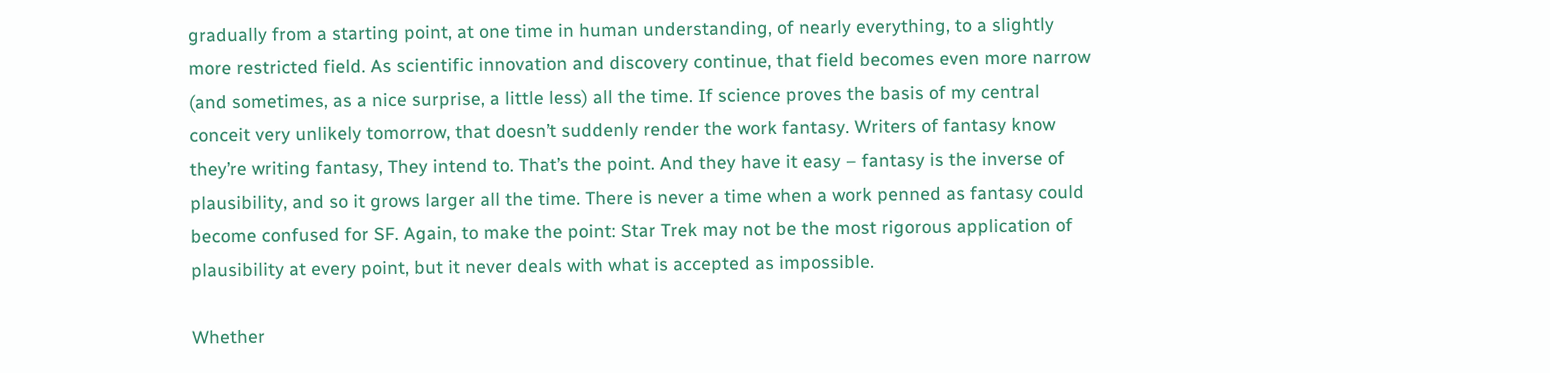gradually from a starting point, at one time in human understanding, of nearly everything, to a slightly more restricted field. As scientific innovation and discovery continue, that field becomes even more narrow (and sometimes, as a nice surprise, a little less) all the time. If science proves the basis of my central conceit very unlikely tomorrow, that doesn’t suddenly render the work fantasy. Writers of fantasy know they’re writing fantasy, They intend to. That’s the point. And they have it easy – fantasy is the inverse of plausibility, and so it grows larger all the time. There is never a time when a work penned as fantasy could become confused for SF. Again, to make the point: Star Trek may not be the most rigorous application of plausibility at every point, but it never deals with what is accepted as impossible.

Whether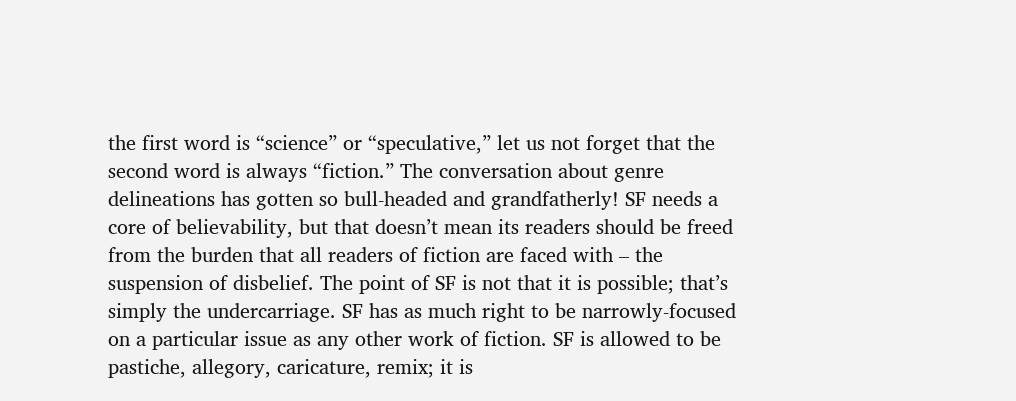the first word is “science” or “speculative,” let us not forget that the second word is always “fiction.” The conversation about genre delineations has gotten so bull-headed and grandfatherly! SF needs a core of believability, but that doesn’t mean its readers should be freed from the burden that all readers of fiction are faced with – the suspension of disbelief. The point of SF is not that it is possible; that’s simply the undercarriage. SF has as much right to be narrowly-focused on a particular issue as any other work of fiction. SF is allowed to be pastiche, allegory, caricature, remix; it is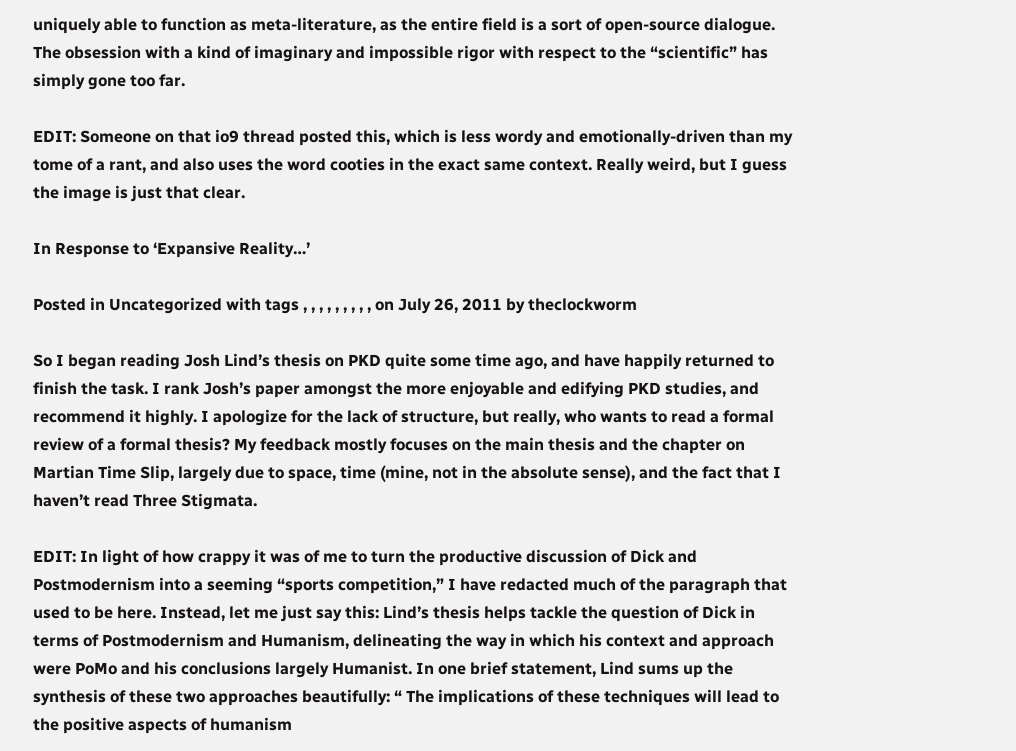uniquely able to function as meta-literature, as the entire field is a sort of open-source dialogue. The obsession with a kind of imaginary and impossible rigor with respect to the “scientific” has simply gone too far.

EDIT: Someone on that io9 thread posted this, which is less wordy and emotionally-driven than my tome of a rant, and also uses the word cooties in the exact same context. Really weird, but I guess the image is just that clear.

In Response to ‘Expansive Reality…’

Posted in Uncategorized with tags , , , , , , , , , on July 26, 2011 by theclockworm

So I began reading Josh Lind’s thesis on PKD quite some time ago, and have happily returned to finish the task. I rank Josh’s paper amongst the more enjoyable and edifying PKD studies, and recommend it highly. I apologize for the lack of structure, but really, who wants to read a formal review of a formal thesis? My feedback mostly focuses on the main thesis and the chapter on Martian Time Slip, largely due to space, time (mine, not in the absolute sense), and the fact that I haven’t read Three Stigmata.

EDIT: In light of how crappy it was of me to turn the productive discussion of Dick and Postmodernism into a seeming “sports competition,” I have redacted much of the paragraph that used to be here. Instead, let me just say this: Lind’s thesis helps tackle the question of Dick in terms of Postmodernism and Humanism, delineating the way in which his context and approach were PoMo and his conclusions largely Humanist. In one brief statement, Lind sums up the synthesis of these two approaches beautifully: “ The implications of these techniques will lead to the positive aspects of humanism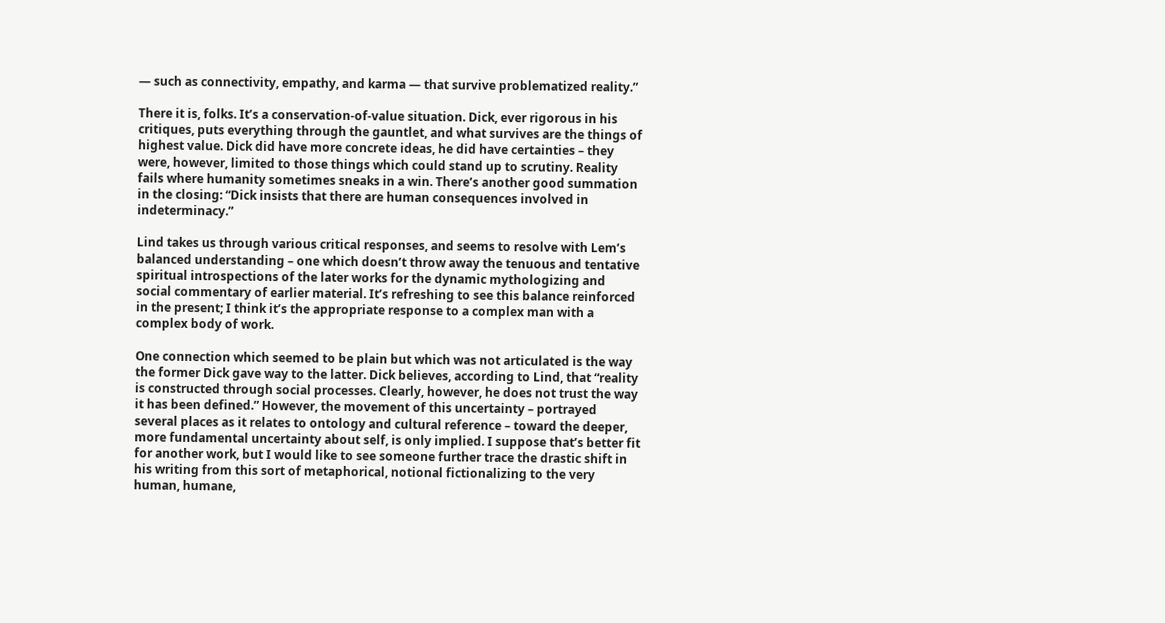— such as connectivity, empathy, and karma — that survive problematized reality.”

There it is, folks. It’s a conservation-of-value situation. Dick, ever rigorous in his critiques, puts everything through the gauntlet, and what survives are the things of highest value. Dick did have more concrete ideas, he did have certainties – they were, however, limited to those things which could stand up to scrutiny. Reality fails where humanity sometimes sneaks in a win. There’s another good summation in the closing: “Dick insists that there are human consequences involved in indeterminacy.”

Lind takes us through various critical responses, and seems to resolve with Lem’s balanced understanding – one which doesn’t throw away the tenuous and tentative spiritual introspections of the later works for the dynamic mythologizing and social commentary of earlier material. It’s refreshing to see this balance reinforced in the present; I think it’s the appropriate response to a complex man with a complex body of work.

One connection which seemed to be plain but which was not articulated is the way the former Dick gave way to the latter. Dick believes, according to Lind, that “reality is constructed through social processes. Clearly, however, he does not trust the way it has been defined.” However, the movement of this uncertainty – portrayed several places as it relates to ontology and cultural reference – toward the deeper, more fundamental uncertainty about self, is only implied. I suppose that’s better fit for another work, but I would like to see someone further trace the drastic shift in his writing from this sort of metaphorical, notional fictionalizing to the very human, humane,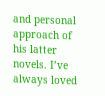and personal approach of his latter novels. I’ve always loved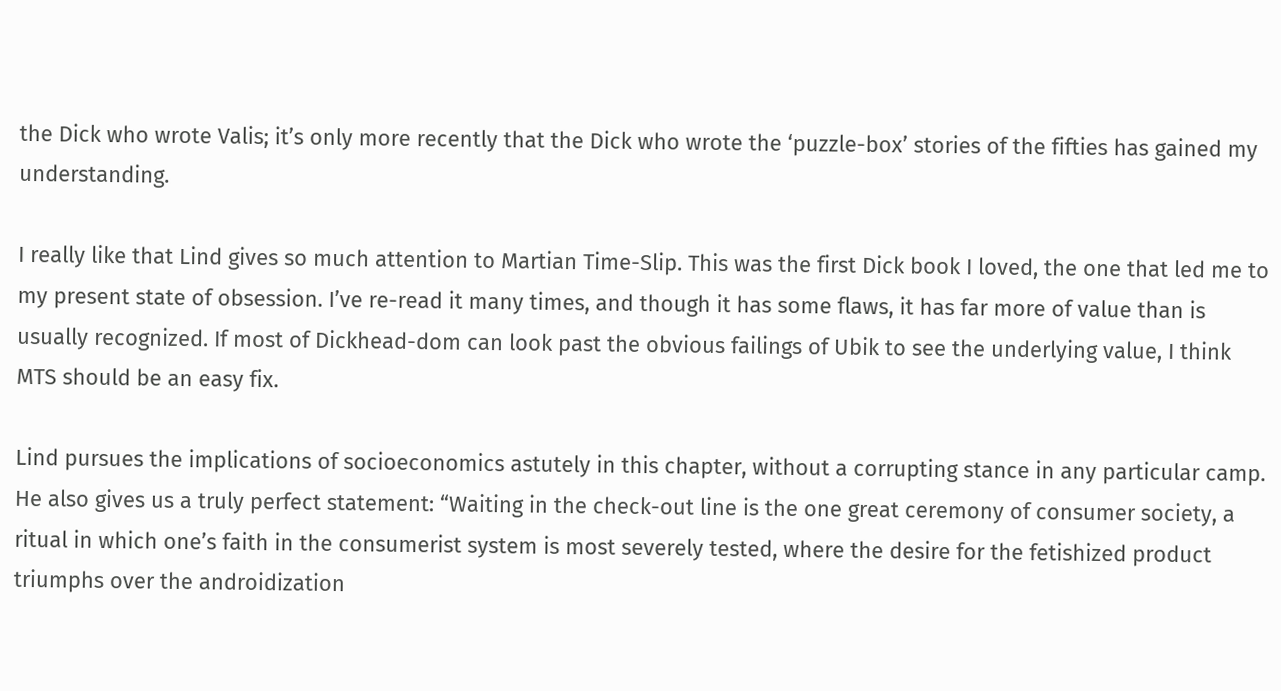the Dick who wrote Valis; it’s only more recently that the Dick who wrote the ‘puzzle-box’ stories of the fifties has gained my understanding.

I really like that Lind gives so much attention to Martian Time-Slip. This was the first Dick book I loved, the one that led me to my present state of obsession. I’ve re-read it many times, and though it has some flaws, it has far more of value than is usually recognized. If most of Dickhead-dom can look past the obvious failings of Ubik to see the underlying value, I think MTS should be an easy fix.

Lind pursues the implications of socioeconomics astutely in this chapter, without a corrupting stance in any particular camp. He also gives us a truly perfect statement: “Waiting in the check-out line is the one great ceremony of consumer society, a ritual in which one’s faith in the consumerist system is most severely tested, where the desire for the fetishized product triumphs over the androidization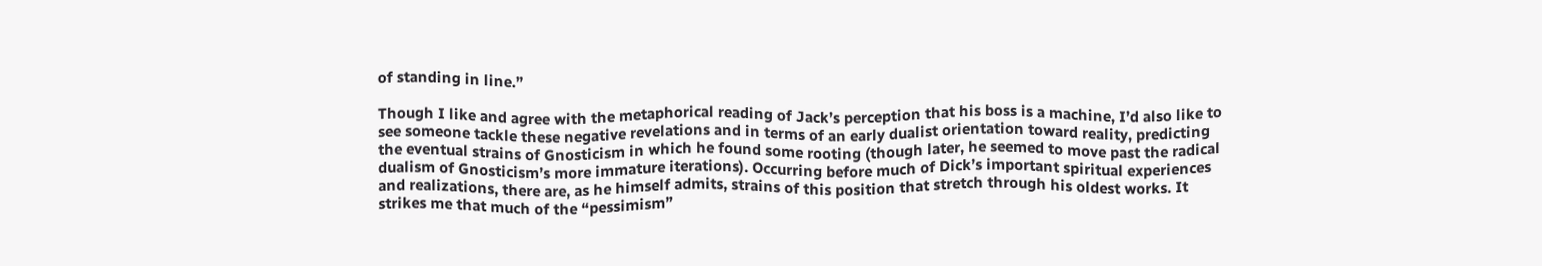of standing in line.”

Though I like and agree with the metaphorical reading of Jack’s perception that his boss is a machine, I’d also like to see someone tackle these negative revelations and in terms of an early dualist orientation toward reality, predicting the eventual strains of Gnosticism in which he found some rooting (though later, he seemed to move past the radical dualism of Gnosticism’s more immature iterations). Occurring before much of Dick’s important spiritual experiences and realizations, there are, as he himself admits, strains of this position that stretch through his oldest works. It strikes me that much of the “pessimism”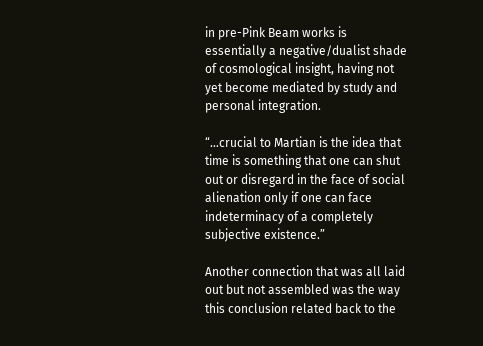in pre-Pink Beam works is essentially a negative/dualist shade of cosmological insight, having not yet become mediated by study and personal integration.

“…crucial to Martian is the idea that time is something that one can shut out or disregard in the face of social alienation only if one can face indeterminacy of a completely subjective existence.”

Another connection that was all laid out but not assembled was the way this conclusion related back to the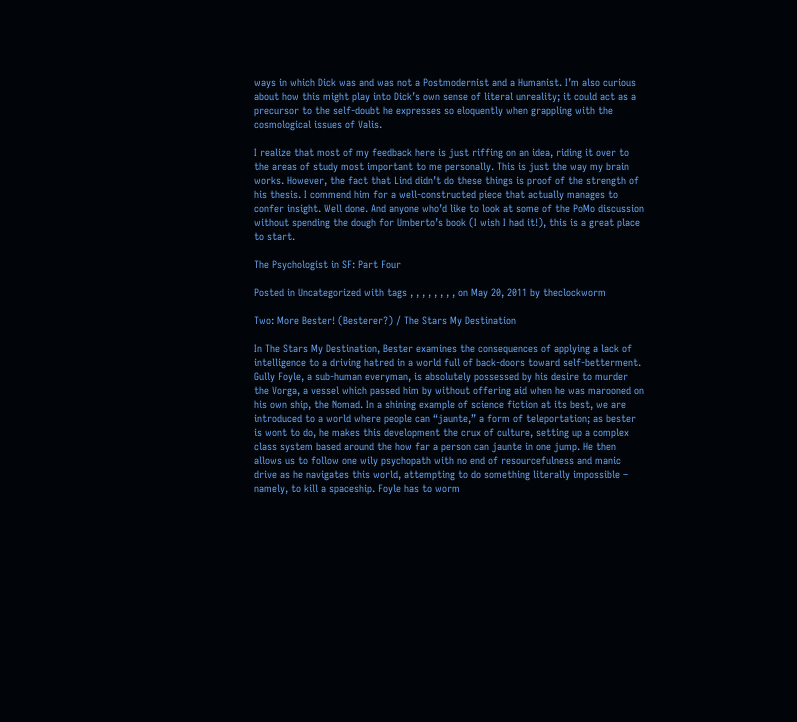ways in which Dick was and was not a Postmodernist and a Humanist. I’m also curious about how this might play into Dick’s own sense of literal unreality; it could act as a precursor to the self-doubt he expresses so eloquently when grappling with the cosmological issues of Valis.

I realize that most of my feedback here is just riffing on an idea, riding it over to the areas of study most important to me personally. This is just the way my brain works. However, the fact that Lind didn’t do these things is proof of the strength of his thesis. I commend him for a well-constructed piece that actually manages to confer insight. Well done. And anyone who’d like to look at some of the PoMo discussion without spending the dough for Umberto’s book (I wish I had it!), this is a great place to start.

The Psychologist in SF: Part Four

Posted in Uncategorized with tags , , , , , , , , on May 20, 2011 by theclockworm

Two: More Bester! (Besterer?) / The Stars My Destination

In The Stars My Destination, Bester examines the consequences of applying a lack of intelligence to a driving hatred in a world full of back-doors toward self-betterment. Gully Foyle, a sub-human everyman, is absolutely possessed by his desire to murder the Vorga, a vessel which passed him by without offering aid when he was marooned on his own ship, the Nomad. In a shining example of science fiction at its best, we are introduced to a world where people can “jaunte,” a form of teleportation; as bester is wont to do, he makes this development the crux of culture, setting up a complex class system based around the how far a person can jaunte in one jump. He then allows us to follow one wily psychopath with no end of resourcefulness and manic drive as he navigates this world, attempting to do something literally impossible – namely, to kill a spaceship. Foyle has to worm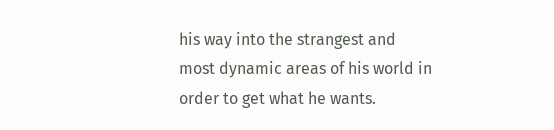his way into the strangest and most dynamic areas of his world in order to get what he wants.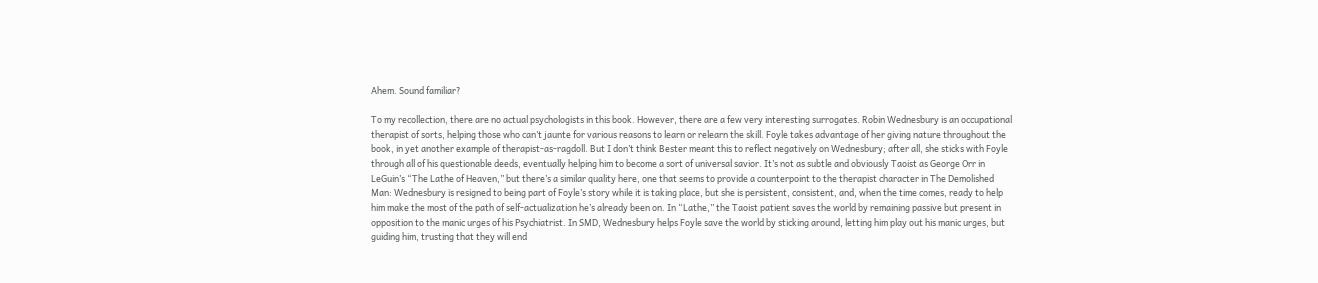Ahem. Sound familiar?

To my recollection, there are no actual psychologists in this book. However, there are a few very interesting surrogates. Robin Wednesbury is an occupational therapist of sorts, helping those who can’t jaunte for various reasons to learn or relearn the skill. Foyle takes advantage of her giving nature throughout the book, in yet another example of therapist-as-ragdoll. But I don’t think Bester meant this to reflect negatively on Wednesbury; after all, she sticks with Foyle through all of his questionable deeds, eventually helping him to become a sort of universal savior. It’s not as subtle and obviously Taoist as George Orr in LeGuin’s “The Lathe of Heaven,” but there’s a similar quality here, one that seems to provide a counterpoint to the therapist character in The Demolished Man: Wednesbury is resigned to being part of Foyle’s story while it is taking place, but she is persistent, consistent, and, when the time comes, ready to help him make the most of the path of self-actualization he’s already been on. In “Lathe,” the Taoist patient saves the world by remaining passive but present in opposition to the manic urges of his Psychiatrist. In SMD, Wednesbury helps Foyle save the world by sticking around, letting him play out his manic urges, but guiding him, trusting that they will end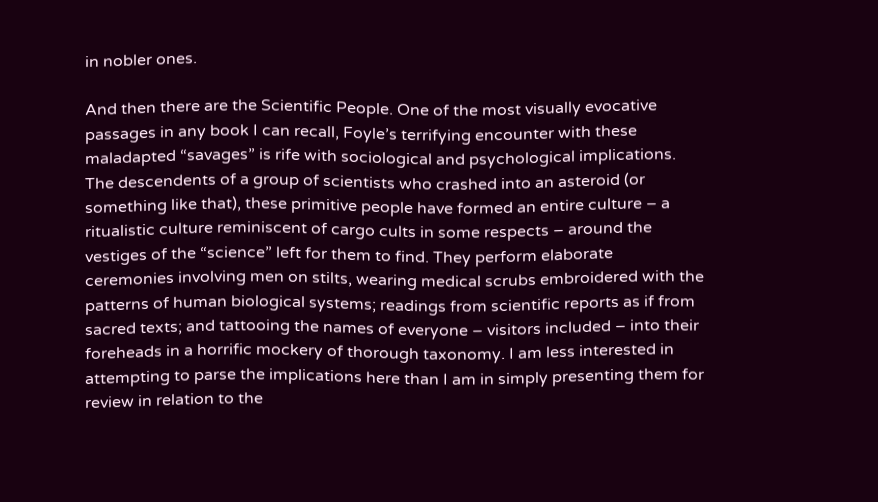in nobler ones.

And then there are the Scientific People. One of the most visually evocative passages in any book I can recall, Foyle’s terrifying encounter with these maladapted “savages” is rife with sociological and psychological implications. The descendents of a group of scientists who crashed into an asteroid (or something like that), these primitive people have formed an entire culture – a ritualistic culture reminiscent of cargo cults in some respects – around the vestiges of the “science” left for them to find. They perform elaborate ceremonies involving men on stilts, wearing medical scrubs embroidered with the patterns of human biological systems; readings from scientific reports as if from sacred texts; and tattooing the names of everyone – visitors included – into their foreheads in a horrific mockery of thorough taxonomy. I am less interested in attempting to parse the implications here than I am in simply presenting them for review in relation to the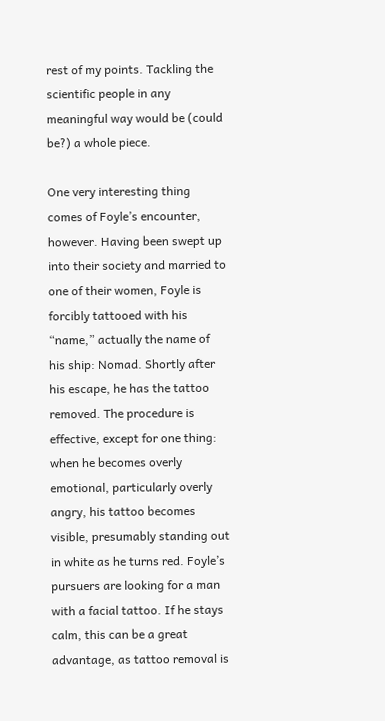rest of my points. Tackling the scientific people in any meaningful way would be (could be?) a whole piece.

One very interesting thing comes of Foyle’s encounter, however. Having been swept up into their society and married to one of their women, Foyle is forcibly tattooed with his “name,” actually the name of his ship: Nomad. Shortly after his escape, he has the tattoo removed. The procedure is effective, except for one thing: when he becomes overly emotional, particularly overly angry, his tattoo becomes visible, presumably standing out in white as he turns red. Foyle’s pursuers are looking for a man with a facial tattoo. If he stays calm, this can be a great advantage, as tattoo removal is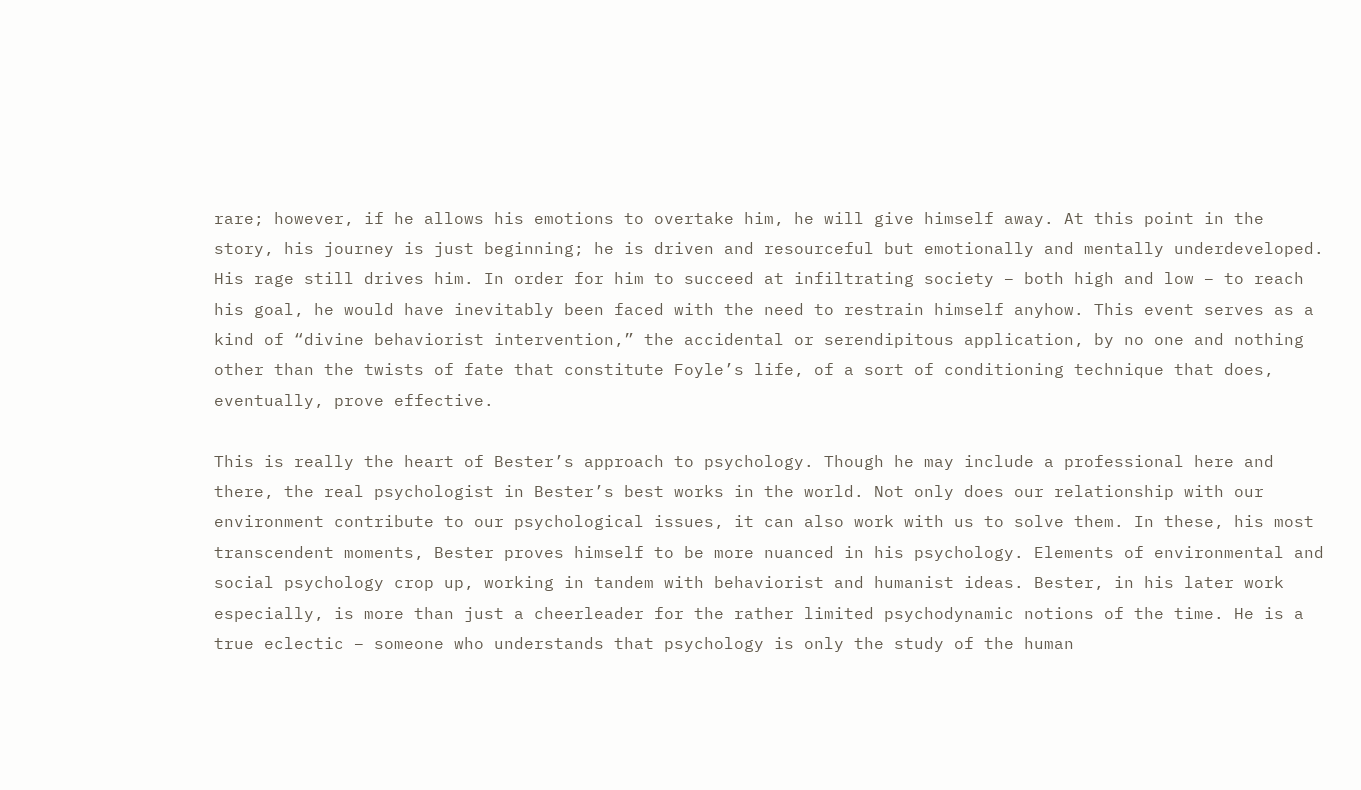rare; however, if he allows his emotions to overtake him, he will give himself away. At this point in the story, his journey is just beginning; he is driven and resourceful but emotionally and mentally underdeveloped. His rage still drives him. In order for him to succeed at infiltrating society – both high and low – to reach his goal, he would have inevitably been faced with the need to restrain himself anyhow. This event serves as a kind of “divine behaviorist intervention,” the accidental or serendipitous application, by no one and nothing other than the twists of fate that constitute Foyle’s life, of a sort of conditioning technique that does, eventually, prove effective.

This is really the heart of Bester’s approach to psychology. Though he may include a professional here and there, the real psychologist in Bester’s best works in the world. Not only does our relationship with our environment contribute to our psychological issues, it can also work with us to solve them. In these, his most transcendent moments, Bester proves himself to be more nuanced in his psychology. Elements of environmental and social psychology crop up, working in tandem with behaviorist and humanist ideas. Bester, in his later work especially, is more than just a cheerleader for the rather limited psychodynamic notions of the time. He is a true eclectic – someone who understands that psychology is only the study of the human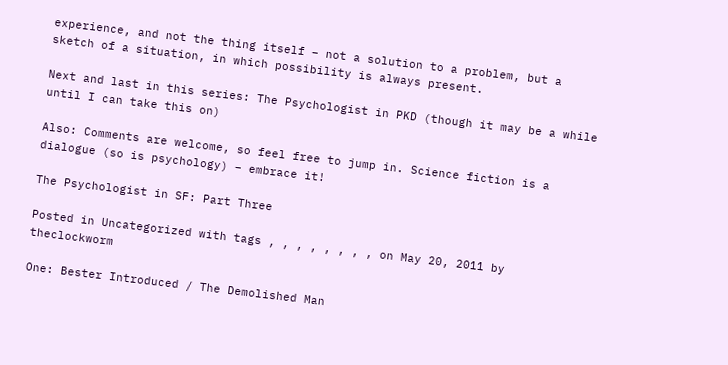experience, and not the thing itself – not a solution to a problem, but a sketch of a situation, in which possibility is always present.

Next and last in this series: The Psychologist in PKD (though it may be a while until I can take this on)

Also: Comments are welcome, so feel free to jump in. Science fiction is a dialogue (so is psychology) – embrace it!

The Psychologist in SF: Part Three

Posted in Uncategorized with tags , , , , , , , , on May 20, 2011 by theclockworm

One: Bester Introduced / The Demolished Man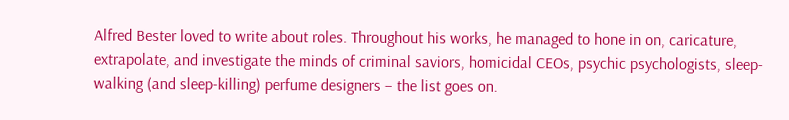Alfred Bester loved to write about roles. Throughout his works, he managed to hone in on, caricature, extrapolate, and investigate the minds of criminal saviors, homicidal CEOs, psychic psychologists, sleep-walking (and sleep-killing) perfume designers – the list goes on.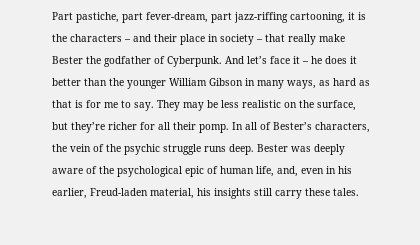Part pastiche, part fever-dream, part jazz-riffing cartooning, it is the characters – and their place in society – that really make Bester the godfather of Cyberpunk. And let’s face it – he does it better than the younger William Gibson in many ways, as hard as that is for me to say. They may be less realistic on the surface, but they’re richer for all their pomp. In all of Bester’s characters, the vein of the psychic struggle runs deep. Bester was deeply aware of the psychological epic of human life, and, even in his earlier, Freud-laden material, his insights still carry these tales.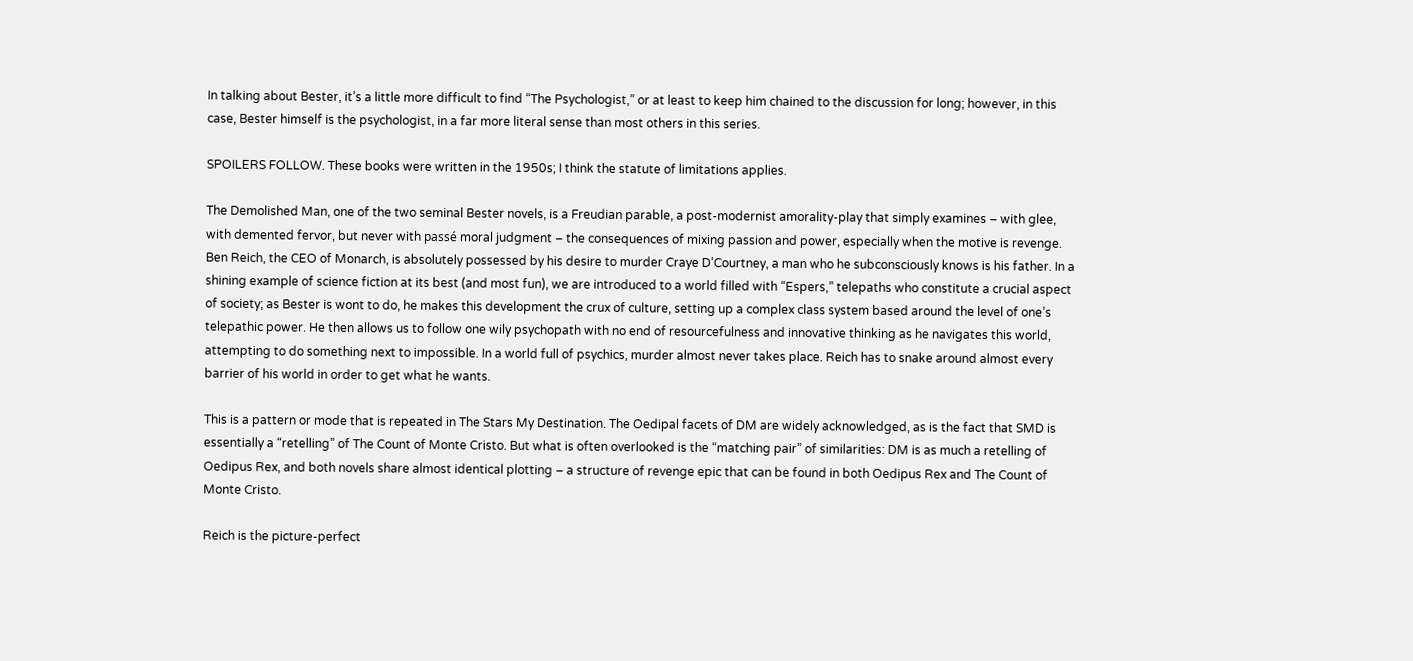In talking about Bester, it’s a little more difficult to find “The Psychologist,” or at least to keep him chained to the discussion for long; however, in this case, Bester himself is the psychologist, in a far more literal sense than most others in this series.

SPOILERS FOLLOW. These books were written in the 1950s; I think the statute of limitations applies.

The Demolished Man, one of the two seminal Bester novels, is a Freudian parable, a post-modernist amorality-play that simply examines – with glee, with demented fervor, but never with passé moral judgment – the consequences of mixing passion and power, especially when the motive is revenge. Ben Reich, the CEO of Monarch, is absolutely possessed by his desire to murder Craye D’Courtney, a man who he subconsciously knows is his father. In a shining example of science fiction at its best (and most fun), we are introduced to a world filled with “Espers,” telepaths who constitute a crucial aspect of society; as Bester is wont to do, he makes this development the crux of culture, setting up a complex class system based around the level of one’s telepathic power. He then allows us to follow one wily psychopath with no end of resourcefulness and innovative thinking as he navigates this world, attempting to do something next to impossible. In a world full of psychics, murder almost never takes place. Reich has to snake around almost every barrier of his world in order to get what he wants.

This is a pattern or mode that is repeated in The Stars My Destination. The Oedipal facets of DM are widely acknowledged, as is the fact that SMD is essentially a “retelling” of The Count of Monte Cristo. But what is often overlooked is the “matching pair” of similarities: DM is as much a retelling of Oedipus Rex, and both novels share almost identical plotting – a structure of revenge epic that can be found in both Oedipus Rex and The Count of Monte Cristo.

Reich is the picture-perfect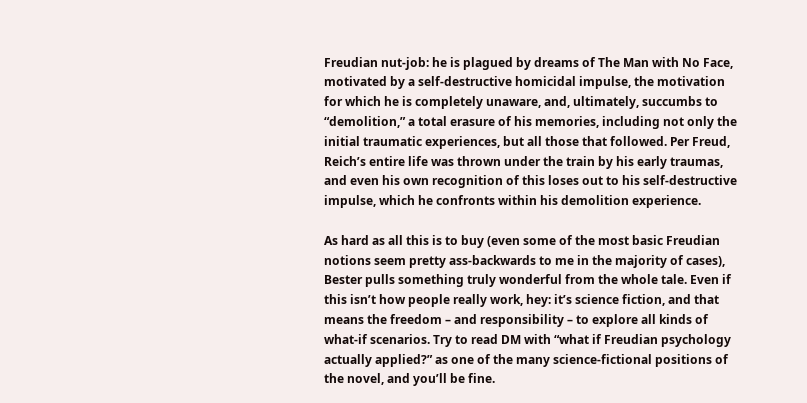Freudian nut-job: he is plagued by dreams of The Man with No Face, motivated by a self-destructive homicidal impulse, the motivation for which he is completely unaware, and, ultimately, succumbs to “demolition,” a total erasure of his memories, including not only the initial traumatic experiences, but all those that followed. Per Freud, Reich’s entire life was thrown under the train by his early traumas, and even his own recognition of this loses out to his self-destructive impulse, which he confronts within his demolition experience.

As hard as all this is to buy (even some of the most basic Freudian notions seem pretty ass-backwards to me in the majority of cases), Bester pulls something truly wonderful from the whole tale. Even if this isn’t how people really work, hey: it’s science fiction, and that means the freedom – and responsibility – to explore all kinds of what-if scenarios. Try to read DM with “what if Freudian psychology actually applied?” as one of the many science-fictional positions of the novel, and you’ll be fine.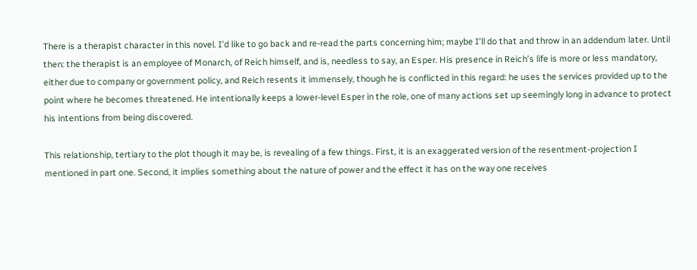There is a therapist character in this novel. I’d like to go back and re-read the parts concerning him; maybe I’ll do that and throw in an addendum later. Until then: the therapist is an employee of Monarch, of Reich himself, and is, needless to say, an Esper. His presence in Reich’s life is more or less mandatory, either due to company or government policy, and Reich resents it immensely, though he is conflicted in this regard: he uses the services provided up to the point where he becomes threatened. He intentionally keeps a lower-level Esper in the role, one of many actions set up seemingly long in advance to protect his intentions from being discovered.

This relationship, tertiary to the plot though it may be, is revealing of a few things. First, it is an exaggerated version of the resentment-projection I mentioned in part one. Second, it implies something about the nature of power and the effect it has on the way one receives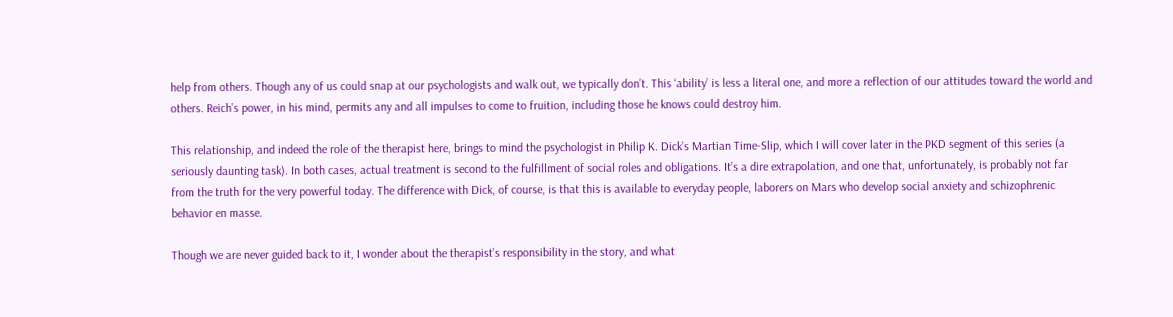help from others. Though any of us could snap at our psychologists and walk out, we typically don’t. This ‘ability’ is less a literal one, and more a reflection of our attitudes toward the world and others. Reich’s power, in his mind, permits any and all impulses to come to fruition, including those he knows could destroy him.

This relationship, and indeed the role of the therapist here, brings to mind the psychologist in Philip K. Dick’s Martian Time-Slip, which I will cover later in the PKD segment of this series (a seriously daunting task). In both cases, actual treatment is second to the fulfillment of social roles and obligations. It’s a dire extrapolation, and one that, unfortunately, is probably not far from the truth for the very powerful today. The difference with Dick, of course, is that this is available to everyday people, laborers on Mars who develop social anxiety and schizophrenic behavior en masse.

Though we are never guided back to it, I wonder about the therapist’s responsibility in the story, and what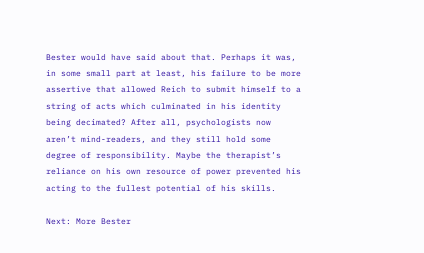Bester would have said about that. Perhaps it was, in some small part at least, his failure to be more assertive that allowed Reich to submit himself to a string of acts which culminated in his identity being decimated? After all, psychologists now aren’t mind-readers, and they still hold some degree of responsibility. Maybe the therapist’s reliance on his own resource of power prevented his acting to the fullest potential of his skills.

Next: More Bester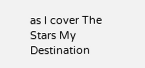as I cover The Stars My Destination